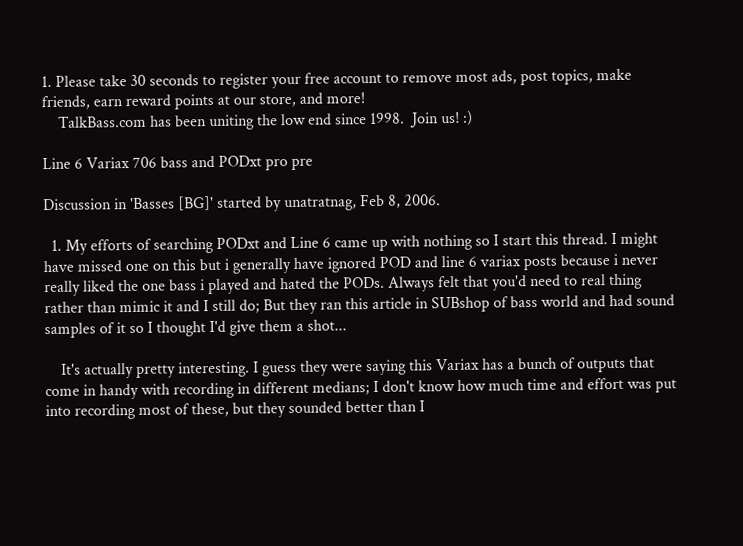1. Please take 30 seconds to register your free account to remove most ads, post topics, make friends, earn reward points at our store, and more!
    TalkBass.com has been uniting the low end since 1998.  Join us! :)

Line 6 Variax 706 bass and PODxt pro pre

Discussion in 'Basses [BG]' started by unatratnag, Feb 8, 2006.

  1. My efforts of searching PODxt and Line 6 came up with nothing so I start this thread. I might have missed one on this but i generally have ignored POD and line 6 variax posts because i never really liked the one bass i played and hated the PODs. Always felt that you'd need to real thing rather than mimic it and I still do; But they ran this article in SUBshop of bass world and had sound samples of it so I thought I'd give them a shot...

    It's actually pretty interesting. I guess they were saying this Variax has a bunch of outputs that come in handy with recording in different medians; I don't know how much time and effort was put into recording most of these, but they sounded better than I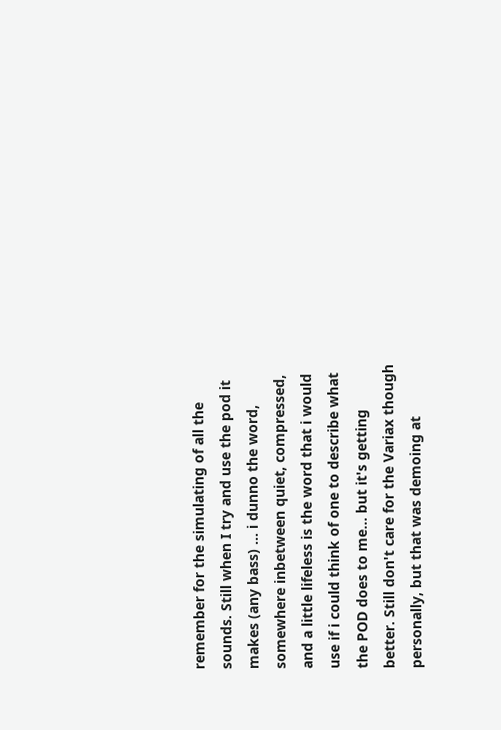remember for the simulating of all the sounds. Still when I try and use the pod it makes (any bass) ... i dunno the word, somewhere inbetween quiet, compressed, and a little lifeless is the word that i would use if i could think of one to describe what the POD does to me... but it's getting better. Still don't care for the Variax though personally, but that was demoing at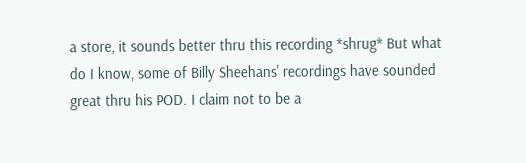a store, it sounds better thru this recording *shrug* But what do I know, some of Billy Sheehans' recordings have sounded great thru his POD. I claim not to be a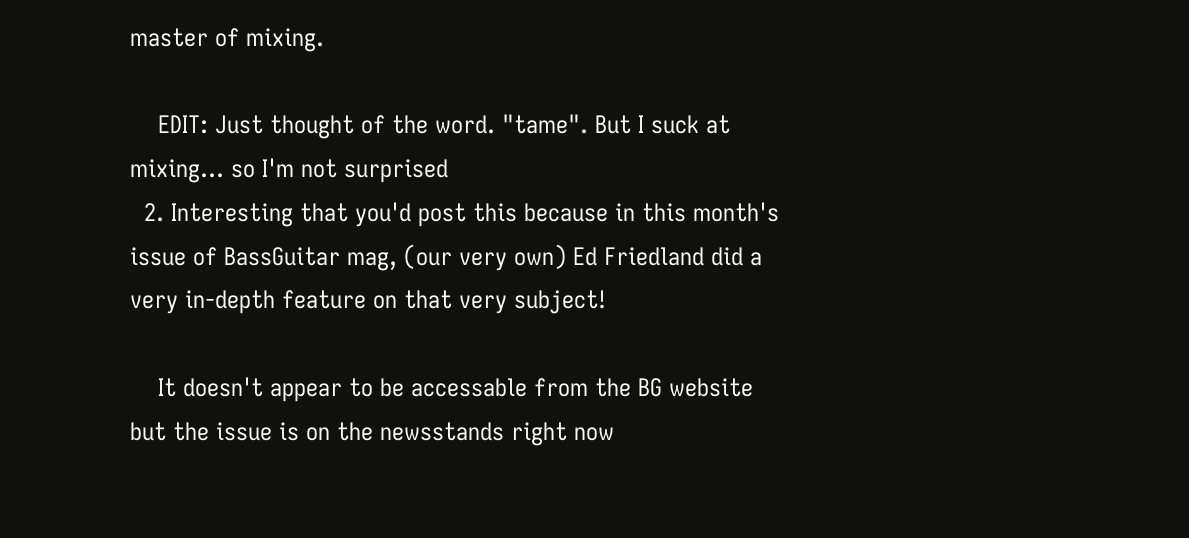master of mixing.

    EDIT: Just thought of the word. "tame". But I suck at mixing... so I'm not surprised
  2. Interesting that you'd post this because in this month's issue of BassGuitar mag, (our very own) Ed Friedland did a very in-depth feature on that very subject!

    It doesn't appear to be accessable from the BG website but the issue is on the newsstands right now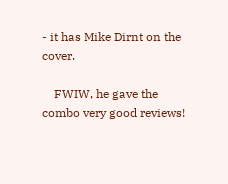- it has Mike Dirnt on the cover.

    FWIW, he gave the combo very good reviews!